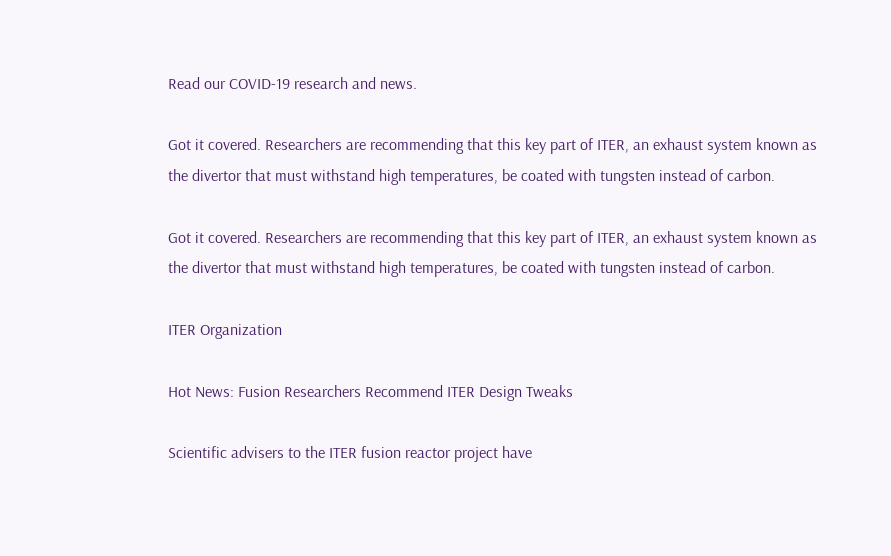Read our COVID-19 research and news.

Got it covered. Researchers are recommending that this key part of ITER, an exhaust system known as the divertor that must withstand high temperatures, be coated with tungsten instead of carbon.

Got it covered. Researchers are recommending that this key part of ITER, an exhaust system known as the divertor that must withstand high temperatures, be coated with tungsten instead of carbon.

ITER Organization

Hot News: Fusion Researchers Recommend ITER Design Tweaks

Scientific advisers to the ITER fusion reactor project have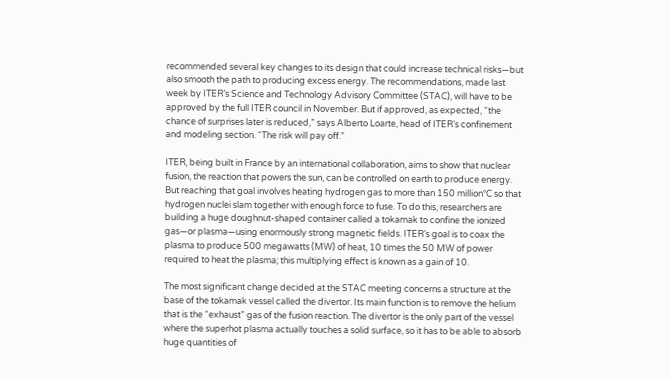recommended several key changes to its design that could increase technical risks—but also smooth the path to producing excess energy. The recommendations, made last week by ITER’s Science and Technology Advisory Committee (STAC), will have to be approved by the full ITER council in November. But if approved, as expected, “the chance of surprises later is reduced,” says Alberto Loarte, head of ITER’s confinement and modeling section. “The risk will pay off.”

ITER, being built in France by an international collaboration, aims to show that nuclear fusion, the reaction that powers the sun, can be controlled on earth to produce energy. But reaching that goal involves heating hydrogen gas to more than 150 million°C so that hydrogen nuclei slam together with enough force to fuse. To do this, researchers are building a huge doughnut-shaped container called a tokamak to confine the ionized gas—or plasma—using enormously strong magnetic fields. ITER’s goal is to coax the plasma to produce 500 megawatts (MW) of heat, 10 times the 50 MW of power required to heat the plasma; this multiplying effect is known as a gain of 10.

The most significant change decided at the STAC meeting concerns a structure at the base of the tokamak vessel called the divertor. Its main function is to remove the helium that is the “exhaust” gas of the fusion reaction. The divertor is the only part of the vessel where the superhot plasma actually touches a solid surface, so it has to be able to absorb huge quantities of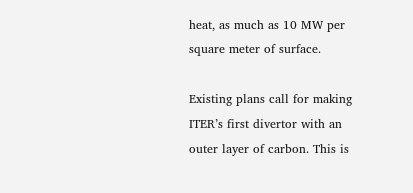heat, as much as 10 MW per square meter of surface.

Existing plans call for making ITER’s first divertor with an outer layer of carbon. This is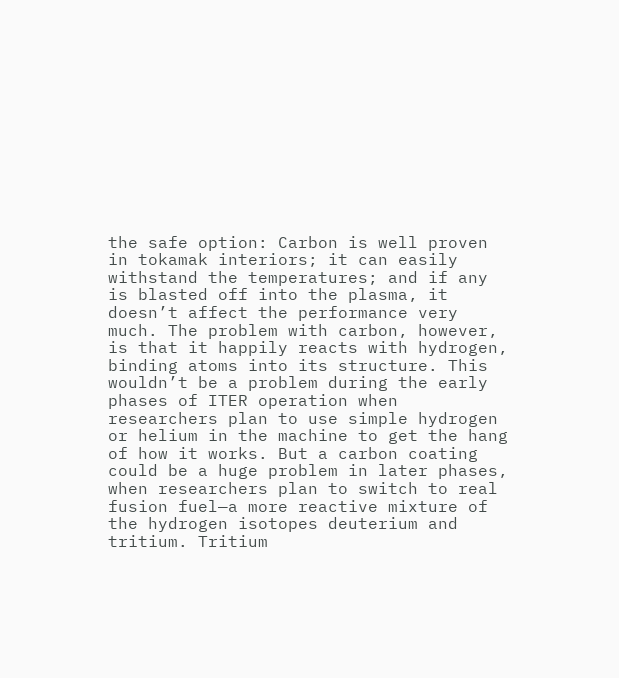the safe option: Carbon is well proven in tokamak interiors; it can easily withstand the temperatures; and if any is blasted off into the plasma, it doesn’t affect the performance very much. The problem with carbon, however, is that it happily reacts with hydrogen, binding atoms into its structure. This wouldn’t be a problem during the early phases of ITER operation when researchers plan to use simple hydrogen or helium in the machine to get the hang of how it works. But a carbon coating could be a huge problem in later phases, when researchers plan to switch to real fusion fuel—a more reactive mixture of the hydrogen isotopes deuterium and tritium. Tritium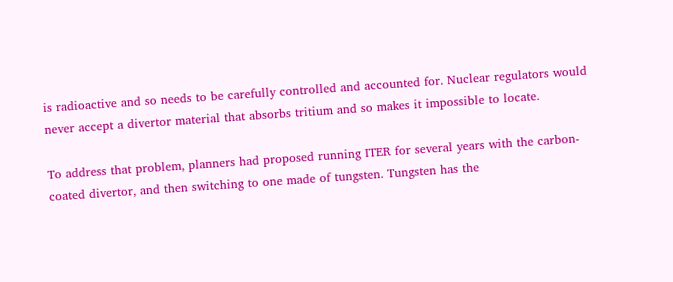is radioactive and so needs to be carefully controlled and accounted for. Nuclear regulators would never accept a divertor material that absorbs tritium and so makes it impossible to locate.

To address that problem, planners had proposed running ITER for several years with the carbon-coated divertor, and then switching to one made of tungsten. Tungsten has the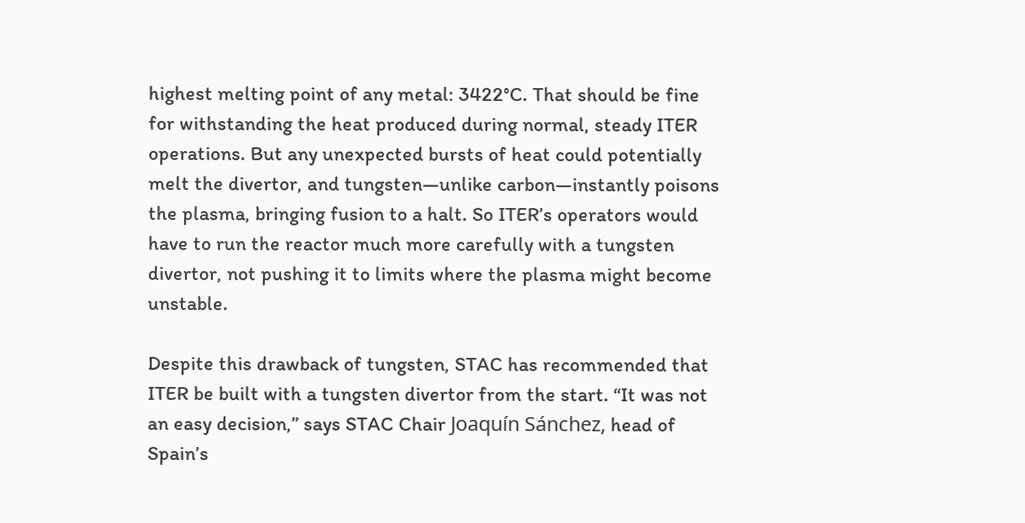highest melting point of any metal: 3422°C. That should be fine for withstanding the heat produced during normal, steady ITER operations. But any unexpected bursts of heat could potentially melt the divertor, and tungsten—unlike carbon—instantly poisons the plasma, bringing fusion to a halt. So ITER’s operators would have to run the reactor much more carefully with a tungsten divertor, not pushing it to limits where the plasma might become unstable.

Despite this drawback of tungsten, STAC has recommended that ITER be built with a tungsten divertor from the start. “It was not an easy decision,” says STAC Chair Joaquín Sánchez, head of Spain’s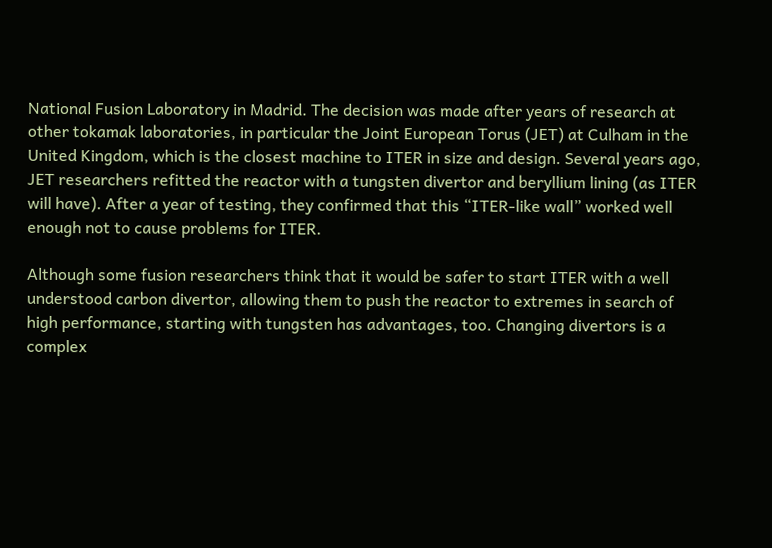National Fusion Laboratory in Madrid. The decision was made after years of research at other tokamak laboratories, in particular the Joint European Torus (JET) at Culham in the United Kingdom, which is the closest machine to ITER in size and design. Several years ago, JET researchers refitted the reactor with a tungsten divertor and beryllium lining (as ITER will have). After a year of testing, they confirmed that this “ITER-like wall” worked well enough not to cause problems for ITER.

Although some fusion researchers think that it would be safer to start ITER with a well understood carbon divertor, allowing them to push the reactor to extremes in search of high performance, starting with tungsten has advantages, too. Changing divertors is a complex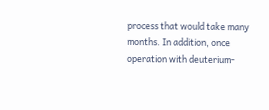process that would take many months. In addition, once operation with deuterium-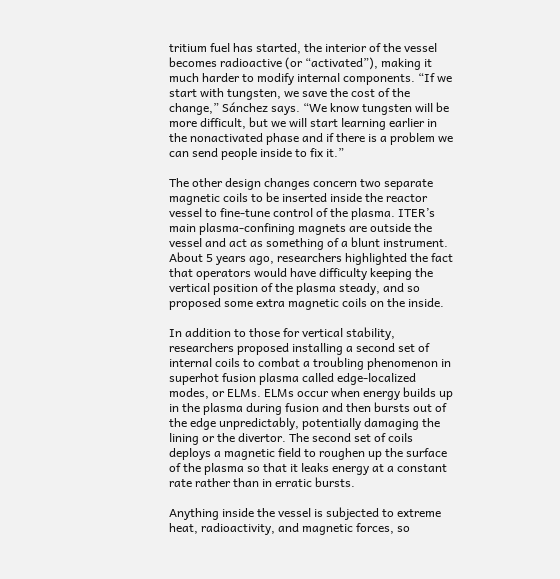tritium fuel has started, the interior of the vessel becomes radioactive (or “activated”), making it much harder to modify internal components. “If we start with tungsten, we save the cost of the change,” Sánchez says. “We know tungsten will be more difficult, but we will start learning earlier in the nonactivated phase and if there is a problem we can send people inside to fix it.”

The other design changes concern two separate magnetic coils to be inserted inside the reactor vessel to fine-tune control of the plasma. ITER’s main plasma-confining magnets are outside the vessel and act as something of a blunt instrument. About 5 years ago, researchers highlighted the fact that operators would have difficulty keeping the vertical position of the plasma steady, and so proposed some extra magnetic coils on the inside.

In addition to those for vertical stability, researchers proposed installing a second set of internal coils to combat a troubling phenomenon in superhot fusion plasma called edge-localized modes, or ELMs. ELMs occur when energy builds up in the plasma during fusion and then bursts out of the edge unpredictably, potentially damaging the lining or the divertor. The second set of coils deploys a magnetic field to roughen up the surface of the plasma so that it leaks energy at a constant rate rather than in erratic bursts.

Anything inside the vessel is subjected to extreme heat, radioactivity, and magnetic forces, so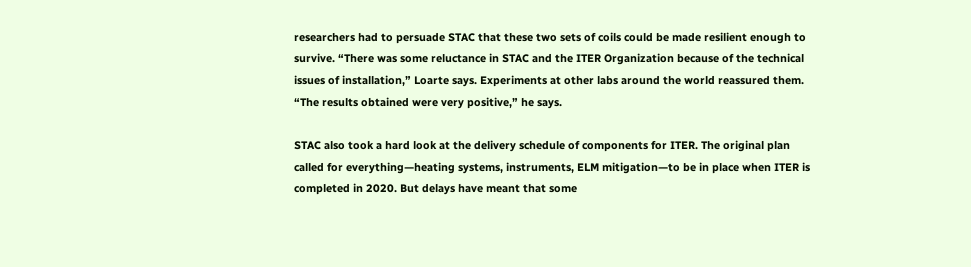researchers had to persuade STAC that these two sets of coils could be made resilient enough to survive. “There was some reluctance in STAC and the ITER Organization because of the technical issues of installation,” Loarte says. Experiments at other labs around the world reassured them. “The results obtained were very positive,” he says.

STAC also took a hard look at the delivery schedule of components for ITER. The original plan called for everything—heating systems, instruments, ELM mitigation—to be in place when ITER is completed in 2020. But delays have meant that some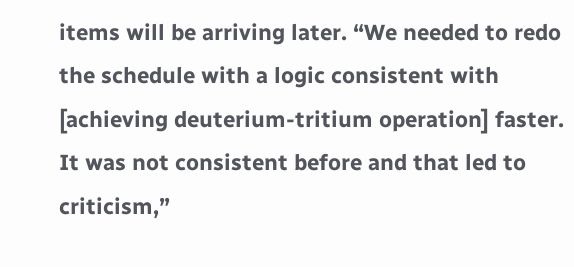items will be arriving later. “We needed to redo the schedule with a logic consistent with [achieving deuterium-tritium operation] faster. It was not consistent before and that led to criticism,”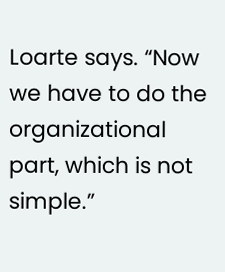Loarte says. “Now we have to do the organizational part, which is not simple.”